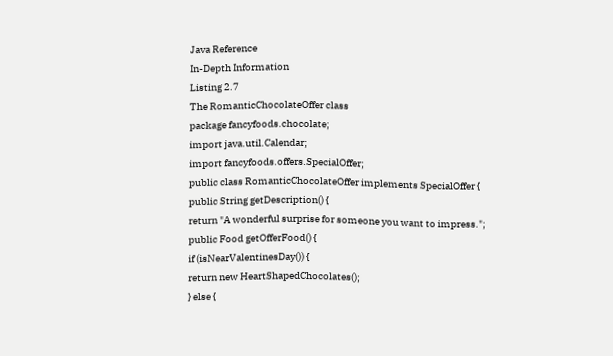Java Reference
In-Depth Information
Listing 2.7
The RomanticChocolateOffer class
package fancyfoods.chocolate;
import java.util.Calendar;
import fancyfoods.offers.SpecialOffer;
public class RomanticChocolateOffer implements SpecialOffer {
public String getDescription() {
return "A wonderful surprise for someone you want to impress.";
public Food getOfferFood() {
if (isNearValentinesDay()) {
return new HeartShapedChocolates();
} else {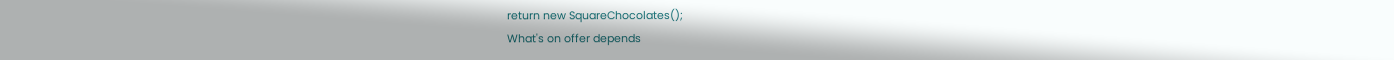return new SquareChocolates();
What's on offer depends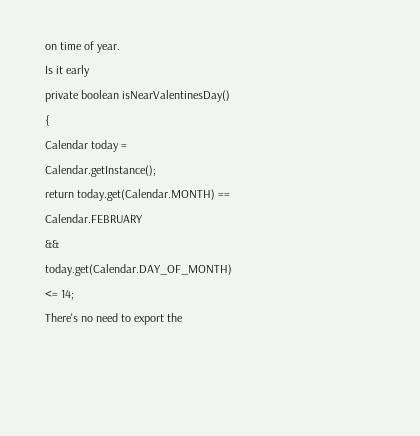on time of year.
Is it early
private boolean isNearValentinesDay() {
Calendar today = Calendar.getInstance();
return today.get(Calendar.MONTH) == Calendar.FEBRUARY
&& today.get(Calendar.DAY_OF_MONTH) <= 14;
There's no need to export the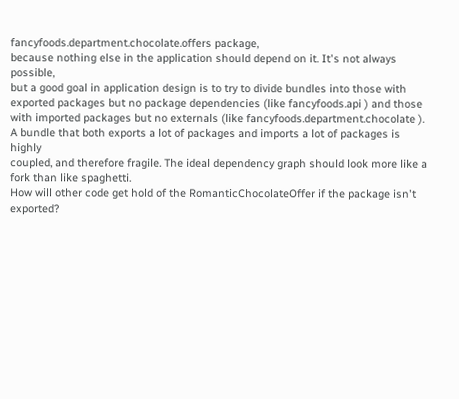fancyfoods.department.chocolate.offers package,
because nothing else in the application should depend on it. It's not always possible,
but a good goal in application design is to try to divide bundles into those with
exported packages but no package dependencies (like fancyfoods.api ) and those
with imported packages but no externals (like fancyfoods.department.chocolate ).
A bundle that both exports a lot of packages and imports a lot of packages is highly
coupled, and therefore fragile. The ideal dependency graph should look more like a
fork than like spaghetti.
How will other code get hold of the RomanticChocolateOffer if the package isn't
exported?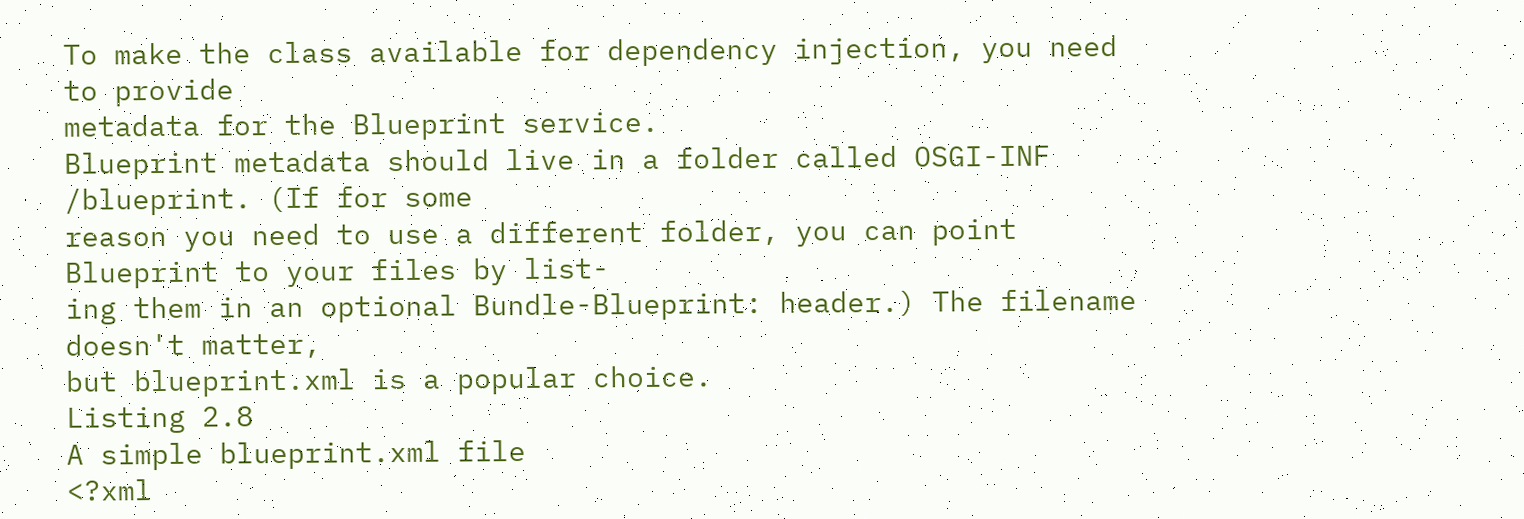To make the class available for dependency injection, you need to provide
metadata for the Blueprint service.
Blueprint metadata should live in a folder called OSGI-INF /blueprint. (If for some
reason you need to use a different folder, you can point Blueprint to your files by list-
ing them in an optional Bundle-Blueprint: header.) The filename doesn't matter,
but blueprint.xml is a popular choice.
Listing 2.8
A simple blueprint.xml file
<?xml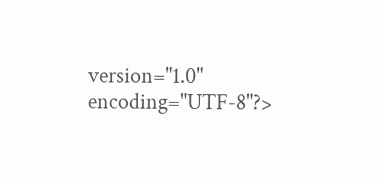version="1.0" encoding="UTF-8"?>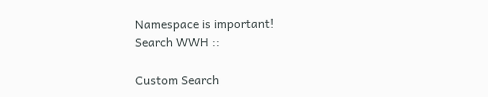Namespace is important!
Search WWH ::

Custom Search